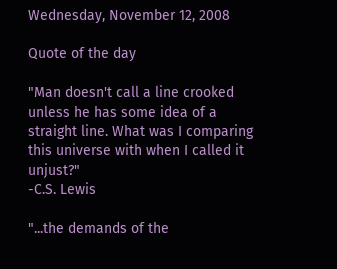Wednesday, November 12, 2008

Quote of the day

"Man doesn't call a line crooked unless he has some idea of a straight line. What was I comparing this universe with when I called it unjust?"
-C.S. Lewis

"...the demands of the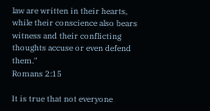law are written in their hearts, while their conscience also bears witness and their conflicting thoughts accuse or even defend them."
Romans 2:15

It is true that not everyone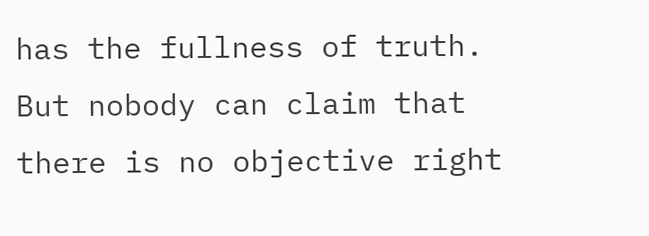has the fullness of truth. But nobody can claim that there is no objective right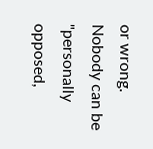or wrong. Nobody can be "personally opposed,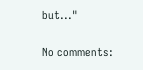but..."

No comments: